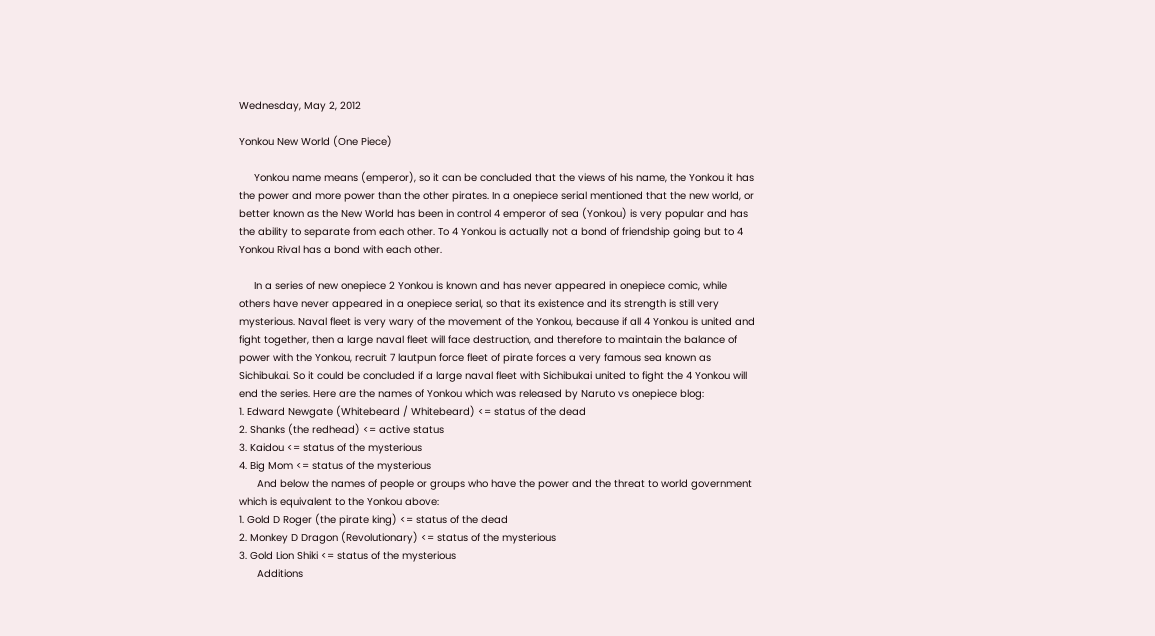Wednesday, May 2, 2012

Yonkou New World (One Piece)

     Yonkou name means (emperor), so it can be concluded that the views of his name, the Yonkou it has the power and more power than the other pirates. In a onepiece serial mentioned that the new world, or better known as the New World has been in control 4 emperor of sea (Yonkou) is very popular and has the ability to separate from each other. To 4 Yonkou is actually not a bond of friendship going but to 4 Yonkou Rival has a bond with each other.

     In a series of new onepiece 2 Yonkou is known and has never appeared in onepiece comic, while others have never appeared in a onepiece serial, so that its existence and its strength is still very mysterious. Naval fleet is very wary of the movement of the Yonkou, because if all 4 Yonkou is united and fight together, then a large naval fleet will face destruction, and therefore to maintain the balance of power with the Yonkou, recruit 7 lautpun force fleet of pirate forces a very famous sea known as Sichibukai. So it could be concluded if a large naval fleet with Sichibukai united to fight the 4 Yonkou will end the series. Here are the names of Yonkou which was released by Naruto vs onepiece blog:
1. Edward Newgate (Whitebeard / Whitebeard) <= status of the dead
2. Shanks (the redhead) <= active status
3. Kaidou <= status of the mysterious
4. Big Mom <= status of the mysterious
      And below the names of people or groups who have the power and the threat to world government which is equivalent to the Yonkou above:
1. Gold D Roger (the pirate king) <= status of the dead
2. Monkey D Dragon (Revolutionary) <= status of the mysterious
3. Gold Lion Shiki <= status of the mysterious
      Additions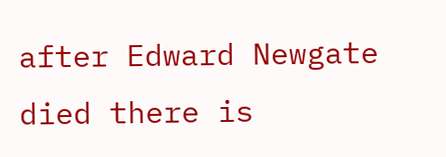after Edward Newgate died there is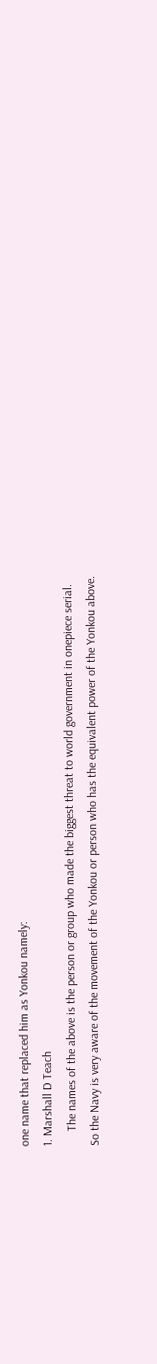one name that replaced him as Yonkou namely:
1. Marshall D Teach
     The names of the above is the person or group who made the biggest threat to world government in onepiece serial. So the Navy is very aware of the movement of the Yonkou or person who has the equivalent power of the Yonkou above.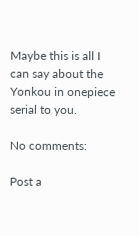Maybe this is all I can say about the Yonkou in onepiece serial to you.

No comments:

Post a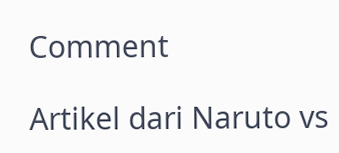Comment

Artikel dari Naruto vs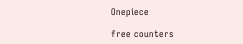Onepiece

free counters